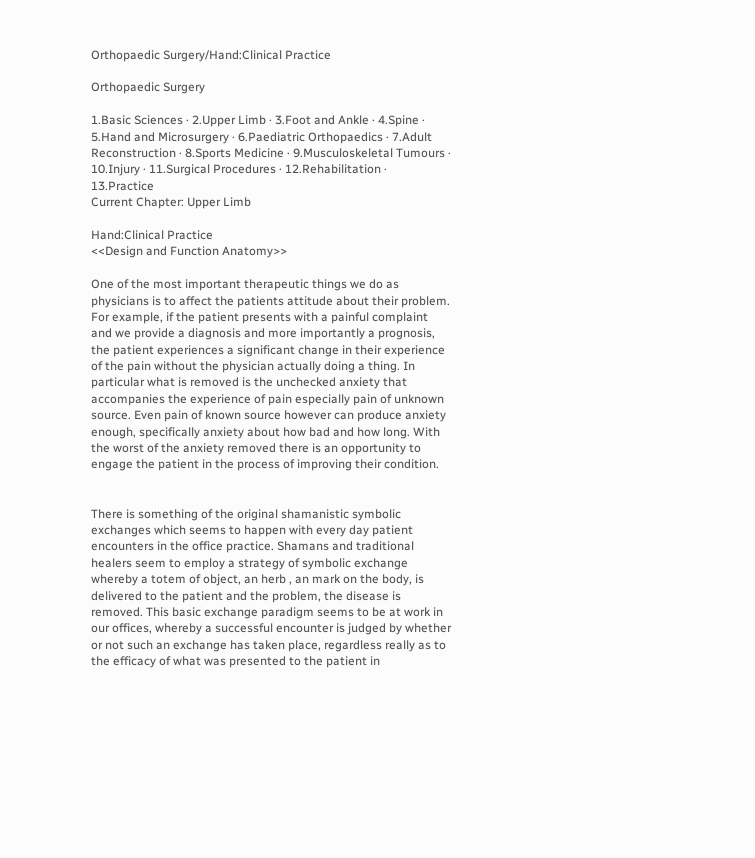Orthopaedic Surgery/Hand:Clinical Practice

Orthopaedic Surgery

1.Basic Sciences · 2.Upper Limb · 3.Foot and Ankle · 4.Spine · 5.Hand and Microsurgery · 6.Paediatric Orthopaedics · 7.Adult Reconstruction · 8.Sports Medicine · 9.Musculoskeletal Tumours · 10.Injury · 11.Surgical Procedures · 12.Rehabilitation · 13.Practice
Current Chapter: Upper Limb

Hand:Clinical Practice
<<Design and Function Anatomy>>

One of the most important therapeutic things we do as physicians is to affect the patients attitude about their problem. For example, if the patient presents with a painful complaint and we provide a diagnosis and more importantly a prognosis, the patient experiences a significant change in their experience of the pain without the physician actually doing a thing. In particular what is removed is the unchecked anxiety that accompanies the experience of pain especially pain of unknown source. Even pain of known source however can produce anxiety enough, specifically anxiety about how bad and how long. With the worst of the anxiety removed there is an opportunity to engage the patient in the process of improving their condition.


There is something of the original shamanistic symbolic exchanges which seems to happen with every day patient encounters in the office practice. Shamans and traditional healers seem to employ a strategy of symbolic exchange whereby a totem of object, an herb , an mark on the body, is delivered to the patient and the problem, the disease is removed. This basic exchange paradigm seems to be at work in our offices, whereby a successful encounter is judged by whether or not such an exchange has taken place, regardless really as to the efficacy of what was presented to the patient in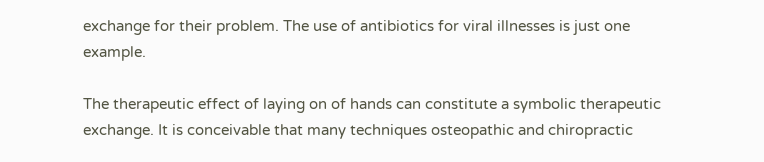exchange for their problem. The use of antibiotics for viral illnesses is just one example.

The therapeutic effect of laying on of hands can constitute a symbolic therapeutic exchange. It is conceivable that many techniques osteopathic and chiropractic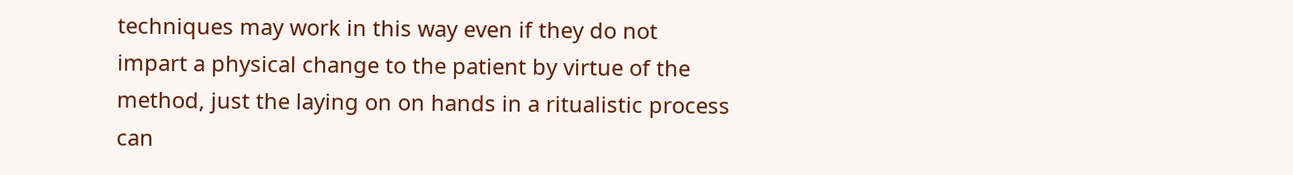techniques may work in this way even if they do not impart a physical change to the patient by virtue of the method, just the laying on on hands in a ritualistic process can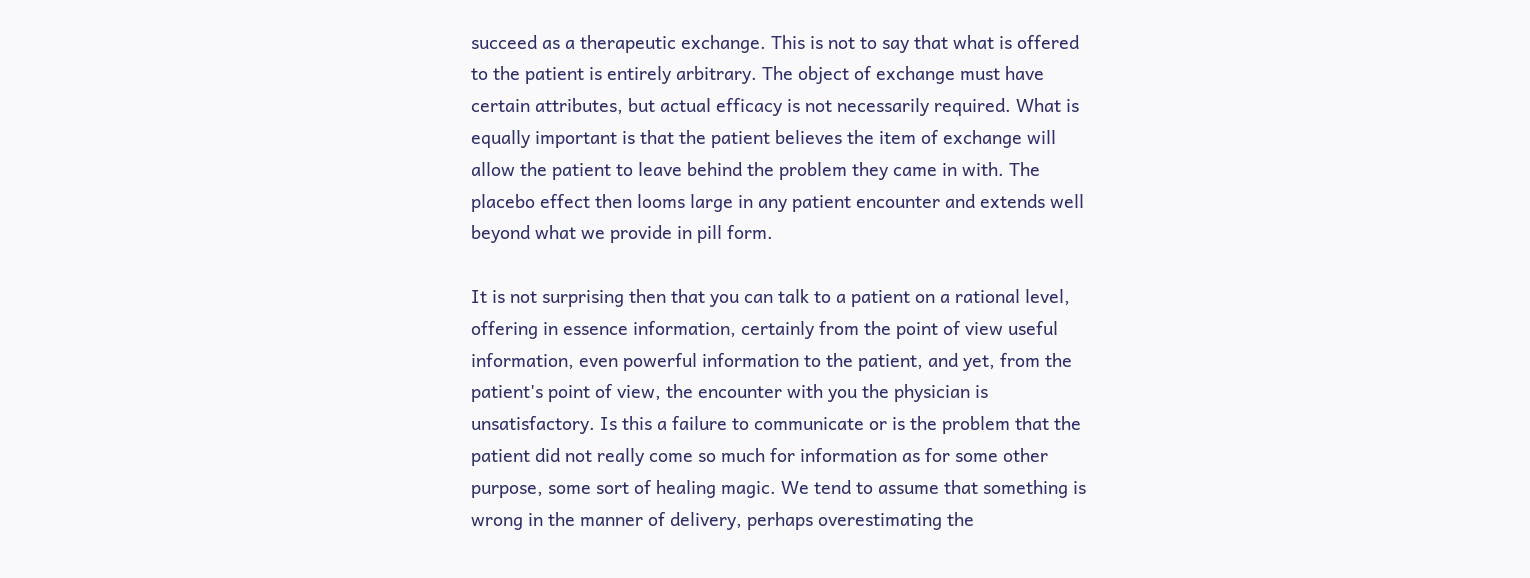succeed as a therapeutic exchange. This is not to say that what is offered to the patient is entirely arbitrary. The object of exchange must have certain attributes, but actual efficacy is not necessarily required. What is equally important is that the patient believes the item of exchange will allow the patient to leave behind the problem they came in with. The placebo effect then looms large in any patient encounter and extends well beyond what we provide in pill form.

It is not surprising then that you can talk to a patient on a rational level, offering in essence information, certainly from the point of view useful information, even powerful information to the patient, and yet, from the patient's point of view, the encounter with you the physician is unsatisfactory. Is this a failure to communicate or is the problem that the patient did not really come so much for information as for some other purpose, some sort of healing magic. We tend to assume that something is wrong in the manner of delivery, perhaps overestimating the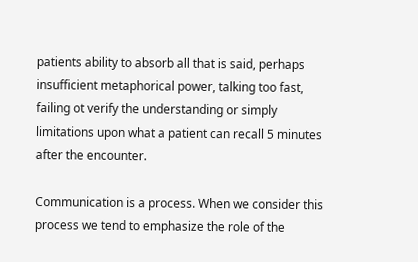patients ability to absorb all that is said, perhaps insufficient metaphorical power, talking too fast, failing ot verify the understanding or simply limitations upon what a patient can recall 5 minutes after the encounter.

Communication is a process. When we consider this process we tend to emphasize the role of the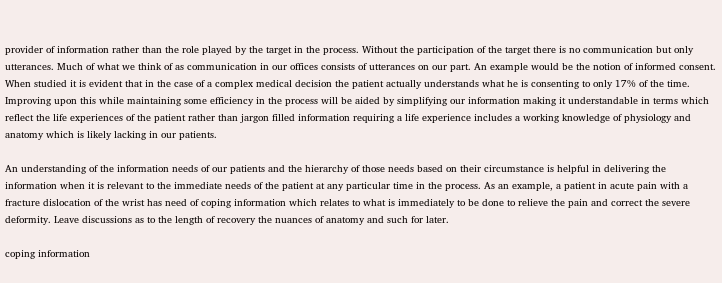provider of information rather than the role played by the target in the process. Without the participation of the target there is no communication but only utterances. Much of what we think of as communication in our offices consists of utterances on our part. An example would be the notion of informed consent. When studied it is evident that in the case of a complex medical decision the patient actually understands what he is consenting to only 17% of the time. Improving upon this while maintaining some efficiency in the process will be aided by simplifying our information making it understandable in terms which reflect the life experiences of the patient rather than jargon filled information requiring a life experience includes a working knowledge of physiology and anatomy which is likely lacking in our patients.

An understanding of the information needs of our patients and the hierarchy of those needs based on their circumstance is helpful in delivering the information when it is relevant to the immediate needs of the patient at any particular time in the process. As an example, a patient in acute pain with a fracture dislocation of the wrist has need of coping information which relates to what is immediately to be done to relieve the pain and correct the severe deformity. Leave discussions as to the length of recovery the nuances of anatomy and such for later.

coping information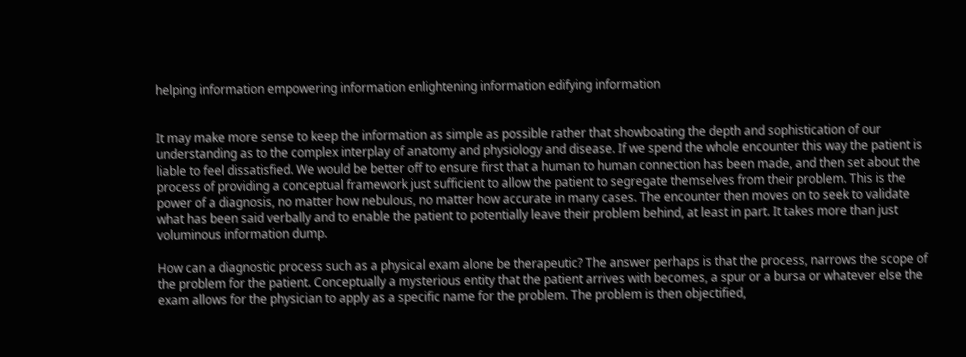helping information empowering information enlightening information edifying information


It may make more sense to keep the information as simple as possible rather that showboating the depth and sophistication of our understanding as to the complex interplay of anatomy and physiology and disease. If we spend the whole encounter this way the patient is liable to feel dissatisfied. We would be better off to ensure first that a human to human connection has been made, and then set about the process of providing a conceptual framework just sufficient to allow the patient to segregate themselves from their problem. This is the power of a diagnosis, no matter how nebulous, no matter how accurate in many cases. The encounter then moves on to seek to validate what has been said verbally and to enable the patient to potentially leave their problem behind, at least in part. It takes more than just voluminous information dump.

How can a diagnostic process such as a physical exam alone be therapeutic? The answer perhaps is that the process, narrows the scope of the problem for the patient. Conceptually a mysterious entity that the patient arrives with becomes, a spur or a bursa or whatever else the exam allows for the physician to apply as a specific name for the problem. The problem is then objectified,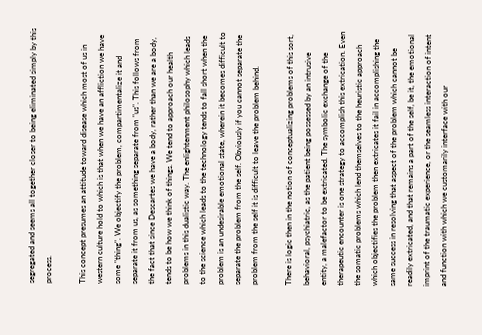segregated and seems all together closer to being eliminated simply by this process.

This concept presumes an attitude toward disease which most of us in western culture hold to which is that when we have an affliction we have some "thing". We objectify the problem, compartimentalize it and separate it from us, as something separate from "us". This follows from the fact that since Descartes we have a body, rather than we are a body, tends to be how we think of things. We tend to approach our health problems in this dualistic way. The enlightenment philosophy which leads to the science which leads to the technology tends to fall short when the problem is an undesirable emotional state, wherein it becomes difficult to separate the problem from the self. Obviously if you cannot separate the problem from the self it is difficult to leave the problem behind.

There is logic then in the notion of conceptualizing problems of this sort, behavioral, psychiatric, as the patient being possessed by an intrusive entity, a malefactor to be extricated. The symbolic exchange of the therapeutic encounter is one strategy to accomplish this extrication. Even the somatic problems which lend themselves to the heuristic approach which objectifies the problem then extricates it fail in accomplishing the same success in resolving that aspect of the problem which cannot be readily extricated, and that remains a part of the self, be it, the emotional imprint of the traumatic experience, or the seamless interaction of intent and function with which we customarily interface with our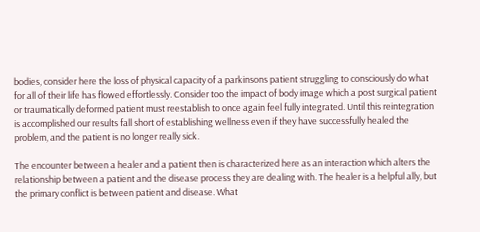bodies, consider here the loss of physical capacity of a parkinsons patient struggling to consciously do what for all of their life has flowed effortlessly. Consider too the impact of body image which a post surgical patient or traumatically deformed patient must reestablish to once again feel fully integrated. Until this reintegration is accomplished our results fall short of establishing wellness even if they have successfully healed the problem, and the patient is no longer really sick.

The encounter between a healer and a patient then is characterized here as an interaction which alters the relationship between a patient and the disease process they are dealing with. The healer is a helpful ally, but the primary conflict is between patient and disease. What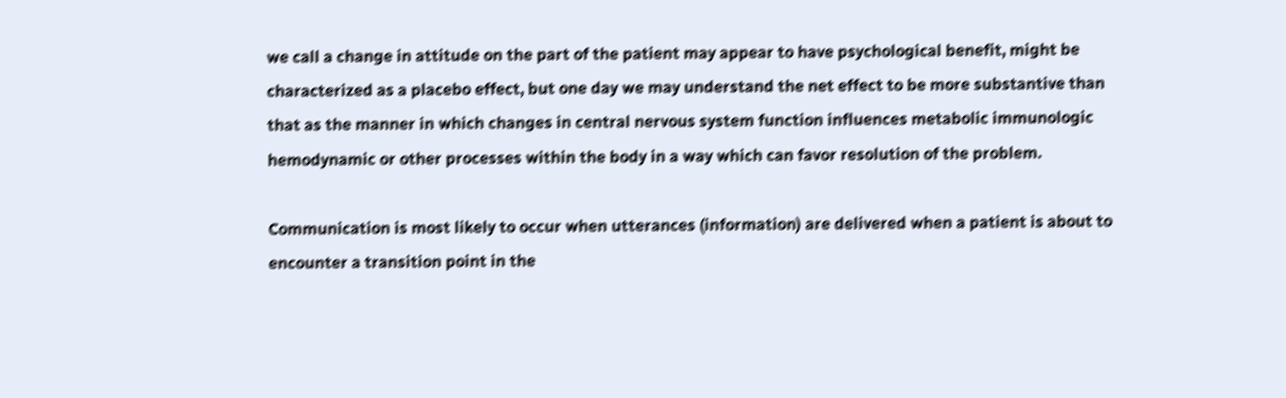we call a change in attitude on the part of the patient may appear to have psychological benefit, might be characterized as a placebo effect, but one day we may understand the net effect to be more substantive than that as the manner in which changes in central nervous system function influences metabolic immunologic hemodynamic or other processes within the body in a way which can favor resolution of the problem.

Communication is most likely to occur when utterances (information) are delivered when a patient is about to encounter a transition point in the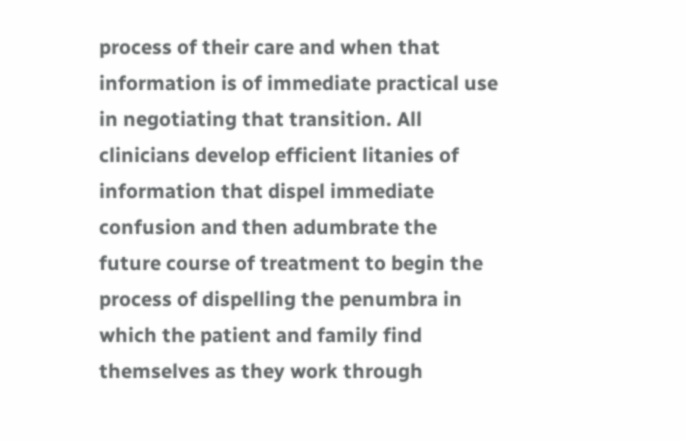process of their care and when that information is of immediate practical use in negotiating that transition. All clinicians develop efficient litanies of information that dispel immediate confusion and then adumbrate the future course of treatment to begin the process of dispelling the penumbra in which the patient and family find themselves as they work through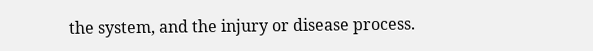the system, and the injury or disease process.